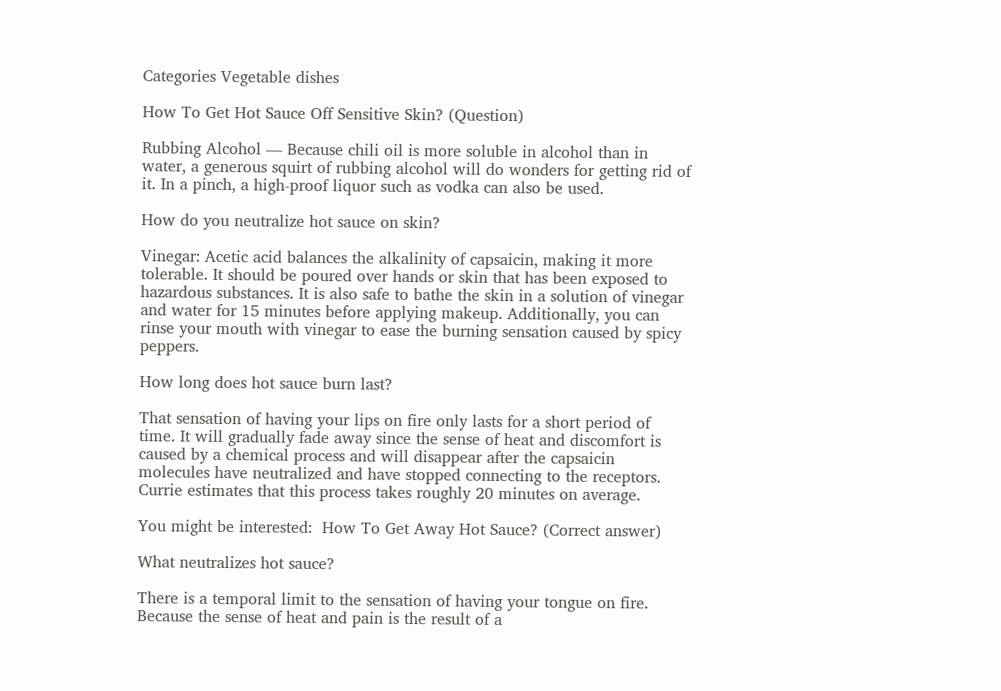Categories Vegetable dishes

How To Get Hot Sauce Off Sensitive Skin? (Question)

Rubbing Alcohol — Because chili oil is more soluble in alcohol than in water, a generous squirt of rubbing alcohol will do wonders for getting rid of it. In a pinch, a high-proof liquor such as vodka can also be used.

How do you neutralize hot sauce on skin?

Vinegar: Acetic acid balances the alkalinity of capsaicin, making it more tolerable. It should be poured over hands or skin that has been exposed to hazardous substances. It is also safe to bathe the skin in a solution of vinegar and water for 15 minutes before applying makeup. Additionally, you can rinse your mouth with vinegar to ease the burning sensation caused by spicy peppers.

How long does hot sauce burn last?

That sensation of having your lips on fire only lasts for a short period of time. It will gradually fade away since the sense of heat and discomfort is caused by a chemical process and will disappear after the capsaicin molecules have neutralized and have stopped connecting to the receptors. Currie estimates that this process takes roughly 20 minutes on average.

You might be interested:  How To Get Away Hot Sauce? (Correct answer)

What neutralizes hot sauce?

There is a temporal limit to the sensation of having your tongue on fire. Because the sense of heat and pain is the result of a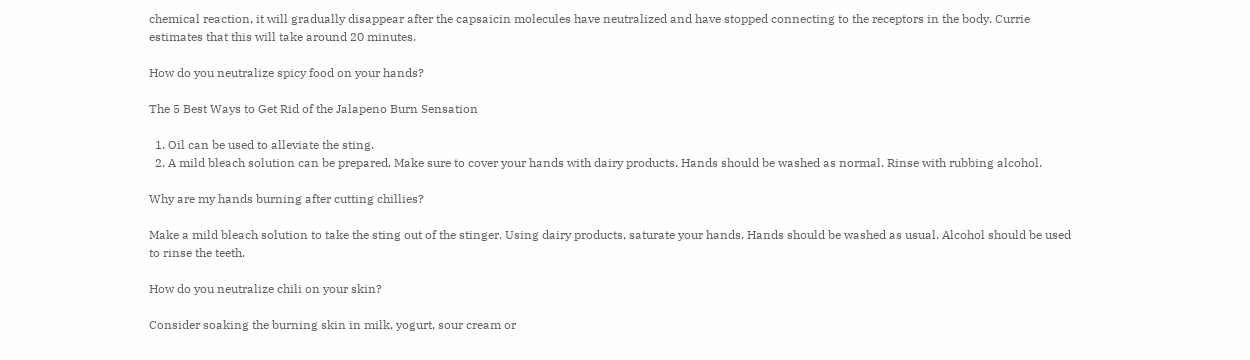chemical reaction, it will gradually disappear after the capsaicin molecules have neutralized and have stopped connecting to the receptors in the body. Currie estimates that this will take around 20 minutes.

How do you neutralize spicy food on your hands?

The 5 Best Ways to Get Rid of the Jalapeno Burn Sensation

  1. Oil can be used to alleviate the sting.
  2. A mild bleach solution can be prepared. Make sure to cover your hands with dairy products. Hands should be washed as normal. Rinse with rubbing alcohol.

Why are my hands burning after cutting chillies?

Make a mild bleach solution to take the sting out of the stinger. Using dairy products, saturate your hands. Hands should be washed as usual. Alcohol should be used to rinse the teeth.

How do you neutralize chili on your skin?

Consider soaking the burning skin in milk, yogurt, sour cream or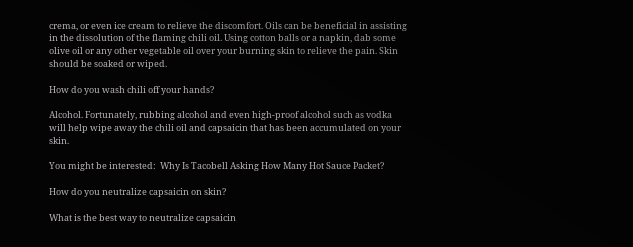crema, or even ice cream to relieve the discomfort. Oils can be beneficial in assisting in the dissolution of the flaming chili oil. Using cotton balls or a napkin, dab some olive oil or any other vegetable oil over your burning skin to relieve the pain. Skin should be soaked or wiped.

How do you wash chili off your hands?

Alcohol. Fortunately, rubbing alcohol and even high-proof alcohol such as vodka will help wipe away the chili oil and capsaicin that has been accumulated on your skin.

You might be interested:  Why Is Tacobell Asking How Many Hot Sauce Packet?

How do you neutralize capsaicin on skin?

What is the best way to neutralize capsaicin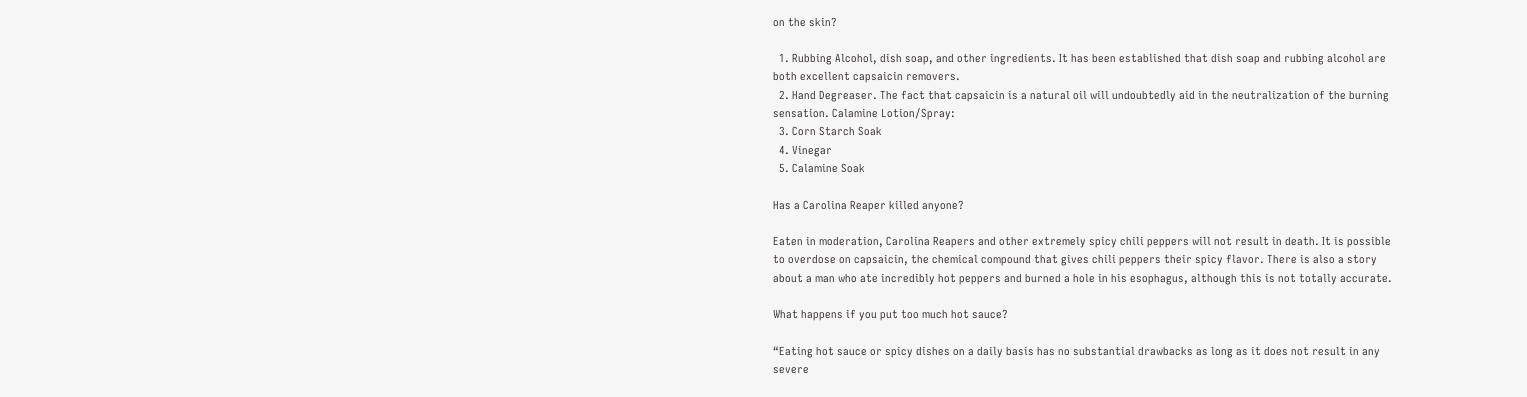on the skin?

  1. Rubbing Alcohol, dish soap, and other ingredients. It has been established that dish soap and rubbing alcohol are both excellent capsaicin removers.
  2. Hand Degreaser. The fact that capsaicin is a natural oil will undoubtedly aid in the neutralization of the burning sensation. Calamine Lotion/Spray:
  3. Corn Starch Soak
  4. Vinegar
  5. Calamine Soak

Has a Carolina Reaper killed anyone?

Eaten in moderation, Carolina Reapers and other extremely spicy chili peppers will not result in death. It is possible to overdose on capsaicin, the chemical compound that gives chili peppers their spicy flavor. There is also a story about a man who ate incredibly hot peppers and burned a hole in his esophagus, although this is not totally accurate.

What happens if you put too much hot sauce?

“Eating hot sauce or spicy dishes on a daily basis has no substantial drawbacks as long as it does not result in any severe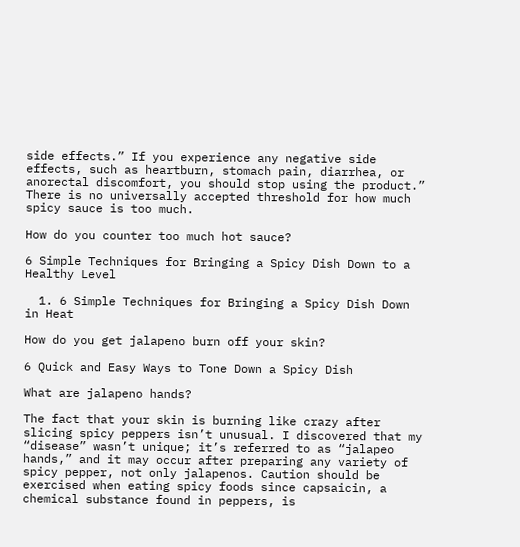side effects.” If you experience any negative side effects, such as heartburn, stomach pain, diarrhea, or anorectal discomfort, you should stop using the product.” There is no universally accepted threshold for how much spicy sauce is too much.

How do you counter too much hot sauce?

6 Simple Techniques for Bringing a Spicy Dish Down to a Healthy Level

  1. 6 Simple Techniques for Bringing a Spicy Dish Down in Heat

How do you get jalapeno burn off your skin?

6 Quick and Easy Ways to Tone Down a Spicy Dish

What are jalapeno hands?

The fact that your skin is burning like crazy after slicing spicy peppers isn’t unusual. I discovered that my “disease” wasn’t unique; it’s referred to as “jalapeo hands,” and it may occur after preparing any variety of spicy pepper, not only jalapenos. Caution should be exercised when eating spicy foods since capsaicin, a chemical substance found in peppers, is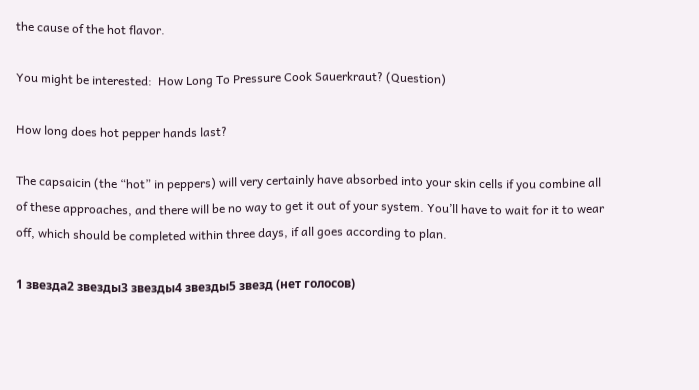the cause of the hot flavor.

You might be interested:  How Long To Pressure Cook Sauerkraut? (Question)

How long does hot pepper hands last?

The capsaicin (the “hot” in peppers) will very certainly have absorbed into your skin cells if you combine all of these approaches, and there will be no way to get it out of your system. You’ll have to wait for it to wear off, which should be completed within three days, if all goes according to plan.

1 звезда2 звезды3 звезды4 звезды5 звезд (нет голосов)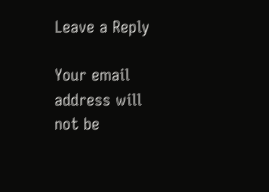Leave a Reply

Your email address will not be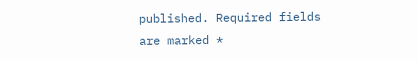published. Required fields are marked *